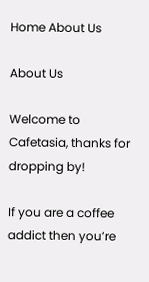Home About Us

About Us

Welcome to Cafetasia, thanks for dropping by!

If you are a coffee addict then you’re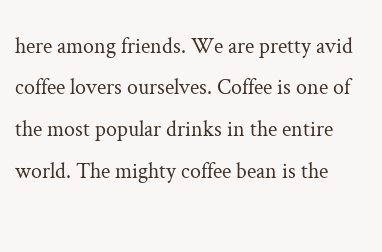here among friends. We are pretty avid coffee lovers ourselves. Coffee is one of the most popular drinks in the entire world. The mighty coffee bean is the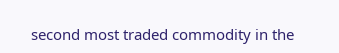second most traded commodity in the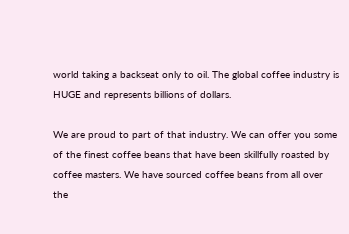world taking a backseat only to oil. The global coffee industry is HUGE and represents billions of dollars.

We are proud to part of that industry. We can offer you some of the finest coffee beans that have been skillfully roasted by coffee masters. We have sourced coffee beans from all over the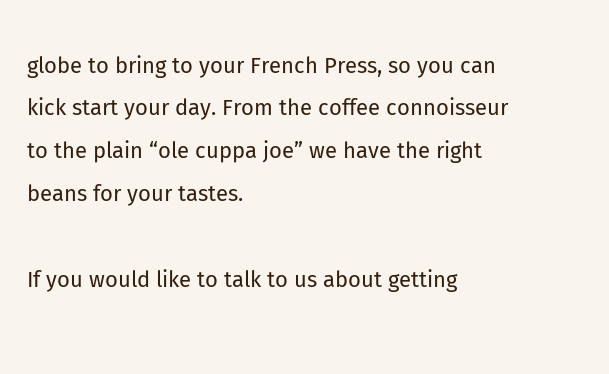globe to bring to your French Press, so you can kick start your day. From the coffee connoisseur to the plain “ole cuppa joe” we have the right beans for your tastes.

If you would like to talk to us about getting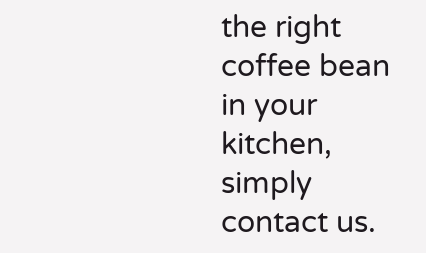the right coffee bean in your kitchen, simply contact us.